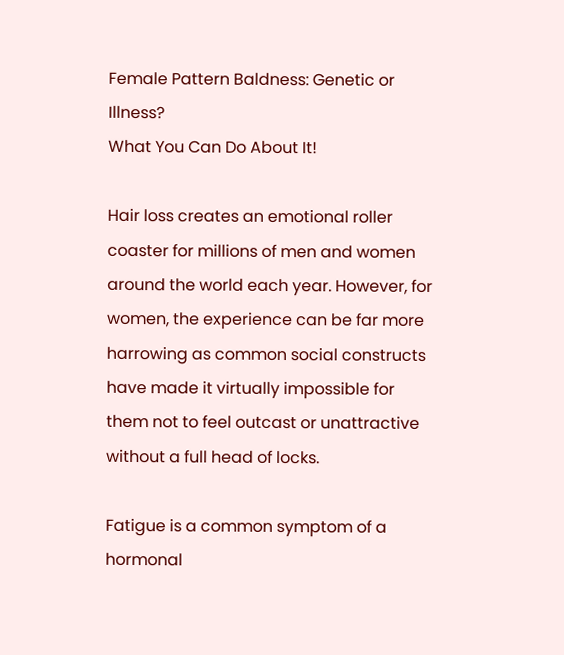Female Pattern Baldness: Genetic or Illness?
What You Can Do About It!

Hair loss creates an emotional roller coaster for millions of men and women around the world each year. However, for women, the experience can be far more harrowing as common social constructs have made it virtually impossible for them not to feel outcast or unattractive without a full head of locks.

Fatigue is a common symptom of a hormonal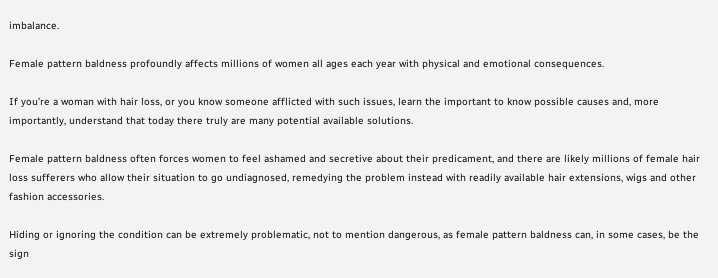imbalance.

Female pattern baldness profoundly affects millions of women all ages each year with physical and emotional consequences.

If you’re a woman with hair loss, or you know someone afflicted with such issues, learn the important to know possible causes and, more importantly, understand that today there truly are many potential available solutions.

Female pattern baldness often forces women to feel ashamed and secretive about their predicament, and there are likely millions of female hair loss sufferers who allow their situation to go undiagnosed, remedying the problem instead with readily available hair extensions, wigs and other fashion accessories.

Hiding or ignoring the condition can be extremely problematic, not to mention dangerous, as female pattern baldness can, in some cases, be the sign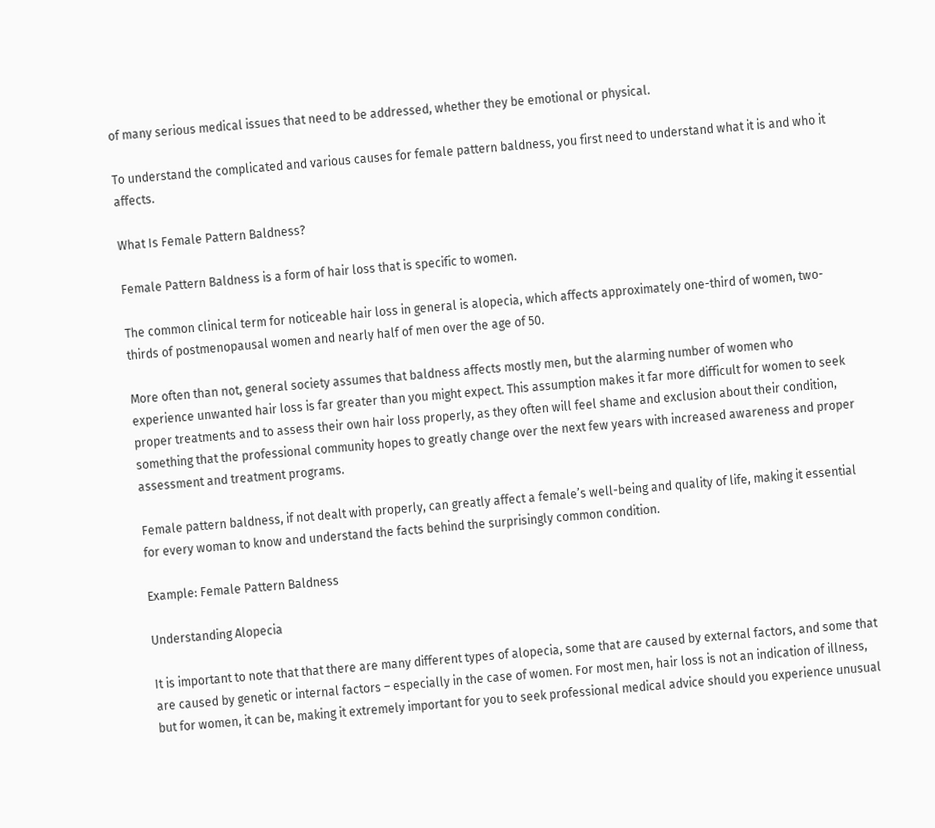of many serious medical issues that need to be addressed, whether they be emotional or physical.

To understand the complicated and various causes for female pattern baldness, you first need to understand what it is and who it affects.

What Is Female Pattern Baldness?

Female Pattern Baldness is a form of hair loss that is specific to women.

The common clinical term for noticeable hair loss in general is alopecia, which affects approximately one-third of women, two-thirds of postmenopausal women and nearly half of men over the age of 50.

More often than not, general society assumes that baldness affects mostly men, but the alarming number of women who experience unwanted hair loss is far greater than you might expect. This assumption makes it far more difficult for women to seek proper treatments and to assess their own hair loss properly, as they often will feel shame and exclusion about their condition, something that the professional community hopes to greatly change over the next few years with increased awareness and proper assessment and treatment programs.

Female pattern baldness, if not dealt with properly, can greatly affect a female’s well-being and quality of life, making it essential for every woman to know and understand the facts behind the surprisingly common condition.

Example: Female Pattern Baldness

Understanding Alopecia

It is important to note that that there are many different types of alopecia, some that are caused by external factors, and some that are caused by genetic or internal factors – especially in the case of women. For most men, hair loss is not an indication of illness, but for women, it can be, making it extremely important for you to seek professional medical advice should you experience unusual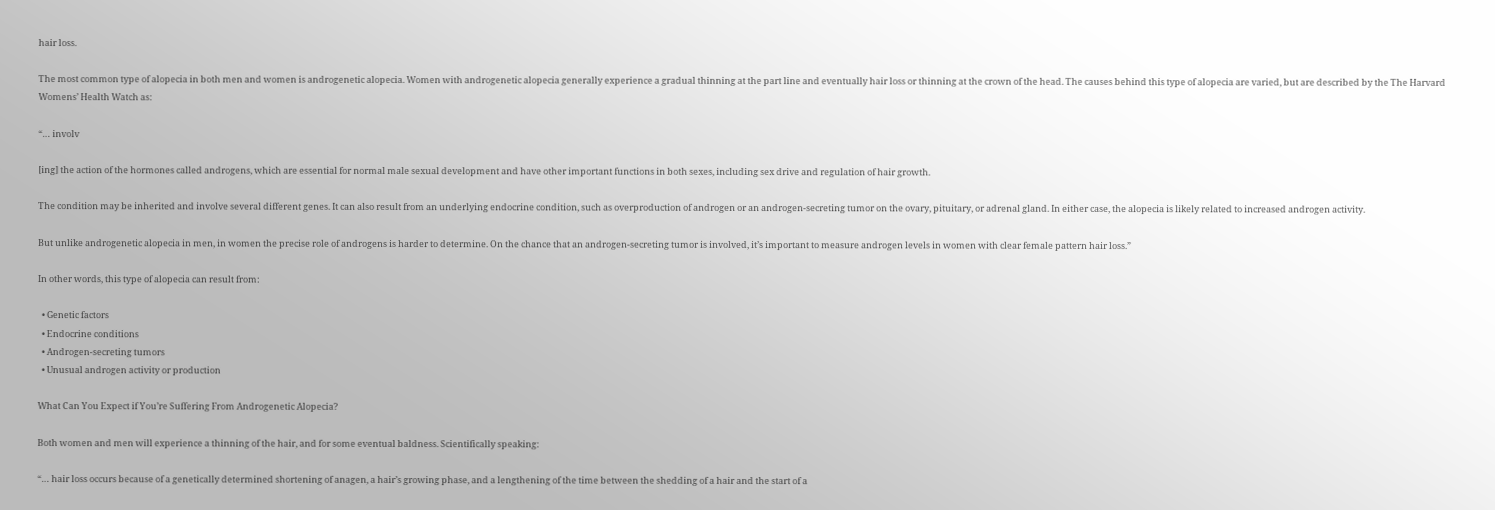hair loss.

The most common type of alopecia in both men and women is androgenetic alopecia. Women with androgenetic alopecia generally experience a gradual thinning at the part line and eventually hair loss or thinning at the crown of the head. The causes behind this type of alopecia are varied, but are described by the The Harvard Womens’ Health Watch as:

“… involv

[ing] the action of the hormones called androgens, which are essential for normal male sexual development and have other important functions in both sexes, including sex drive and regulation of hair growth.

The condition may be inherited and involve several different genes. It can also result from an underlying endocrine condition, such as overproduction of androgen or an androgen-secreting tumor on the ovary, pituitary, or adrenal gland. In either case, the alopecia is likely related to increased androgen activity.

But unlike androgenetic alopecia in men, in women the precise role of androgens is harder to determine. On the chance that an androgen-secreting tumor is involved, it’s important to measure androgen levels in women with clear female pattern hair loss.”

In other words, this type of alopecia can result from:

  • Genetic factors
  • Endocrine conditions
  • Androgen-secreting tumors
  • Unusual androgen activity or production

What Can You Expect if You’re Suffering From Androgenetic Alopecia?

Both women and men will experience a thinning of the hair, and for some eventual baldness. Scientifically speaking:

“… hair loss occurs because of a genetically determined shortening of anagen, a hair’s growing phase, and a lengthening of the time between the shedding of a hair and the start of a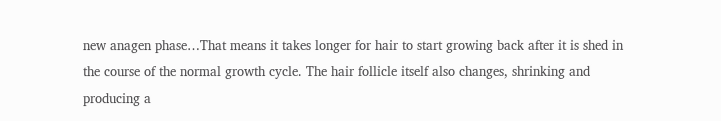new anagen phase…That means it takes longer for hair to start growing back after it is shed in the course of the normal growth cycle. The hair follicle itself also changes, shrinking and producing a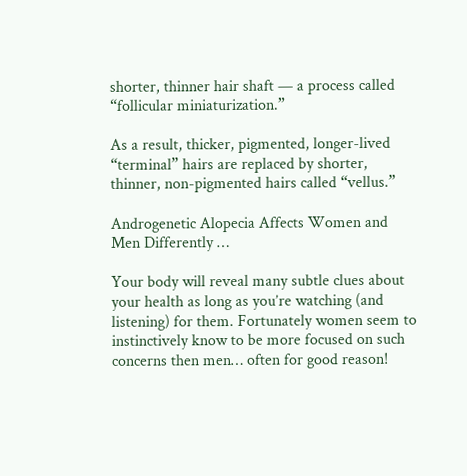shorter, thinner hair shaft — a process called “follicular miniaturization.”

As a result, thicker, pigmented, longer-lived “terminal” hairs are replaced by shorter, thinner, non-pigmented hairs called “vellus.”

Androgenetic Alopecia Affects Women and Men Differently …

Your body will reveal many subtle clues about your health as long as you’re watching (and listening) for them. Fortunately women seem to instinctively know to be more focused on such concerns then men… often for good reason!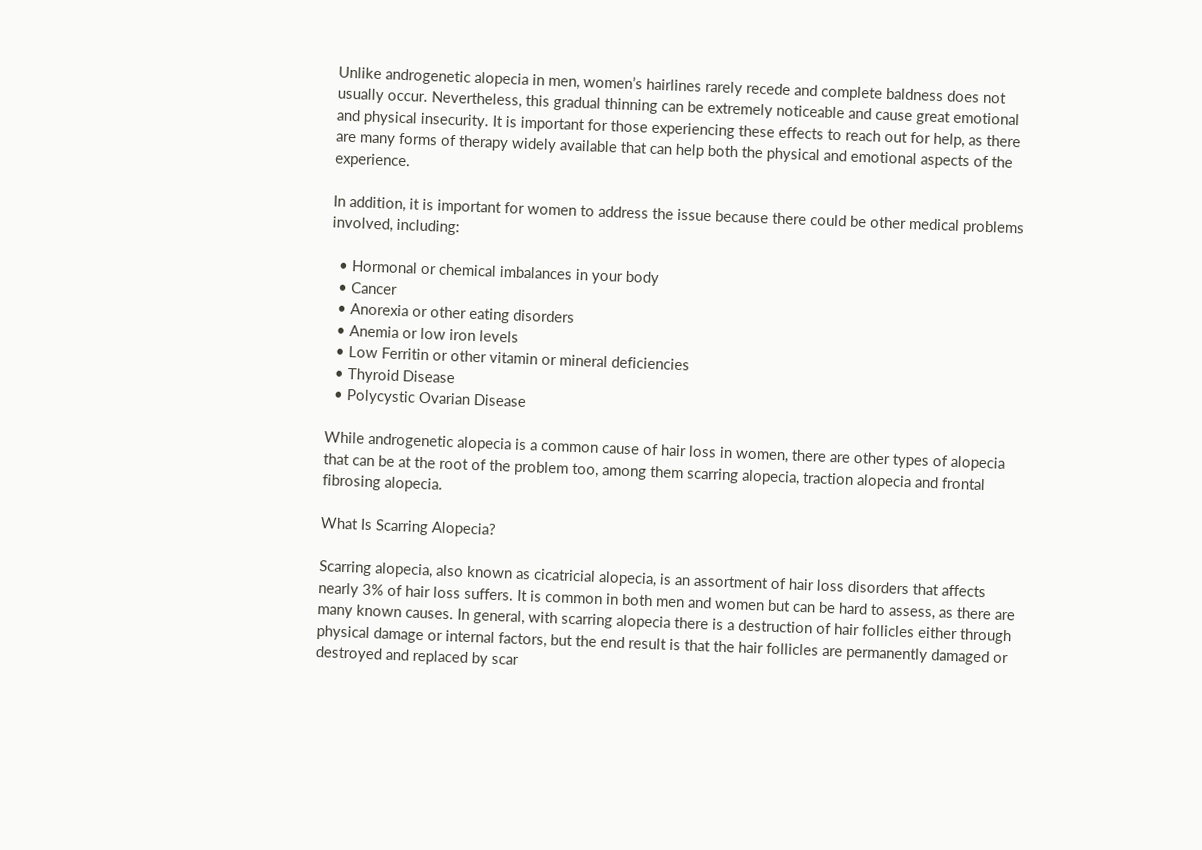Unlike androgenetic alopecia in men, women’s hairlines rarely recede and complete baldness does not usually occur. Nevertheless, this gradual thinning can be extremely noticeable and cause great emotional and physical insecurity. It is important for those experiencing these effects to reach out for help, as there are many forms of therapy widely available that can help both the physical and emotional aspects of the experience.

In addition, it is important for women to address the issue because there could be other medical problems involved, including:

  • Hormonal or chemical imbalances in your body
  • Cancer
  • Anorexia or other eating disorders
  • Anemia or low iron levels
  • Low Ferritin or other vitamin or mineral deficiencies
  • Thyroid Disease
  • Polycystic Ovarian Disease

While androgenetic alopecia is a common cause of hair loss in women, there are other types of alopecia that can be at the root of the problem too, among them scarring alopecia, traction alopecia and frontal fibrosing alopecia.

What Is Scarring Alopecia?

Scarring alopecia, also known as cicatricial alopecia, is an assortment of hair loss disorders that affects nearly 3% of hair loss suffers. It is common in both men and women but can be hard to assess, as there are many known causes. In general, with scarring alopecia there is a destruction of hair follicles either through physical damage or internal factors, but the end result is that the hair follicles are permanently damaged or destroyed and replaced by scar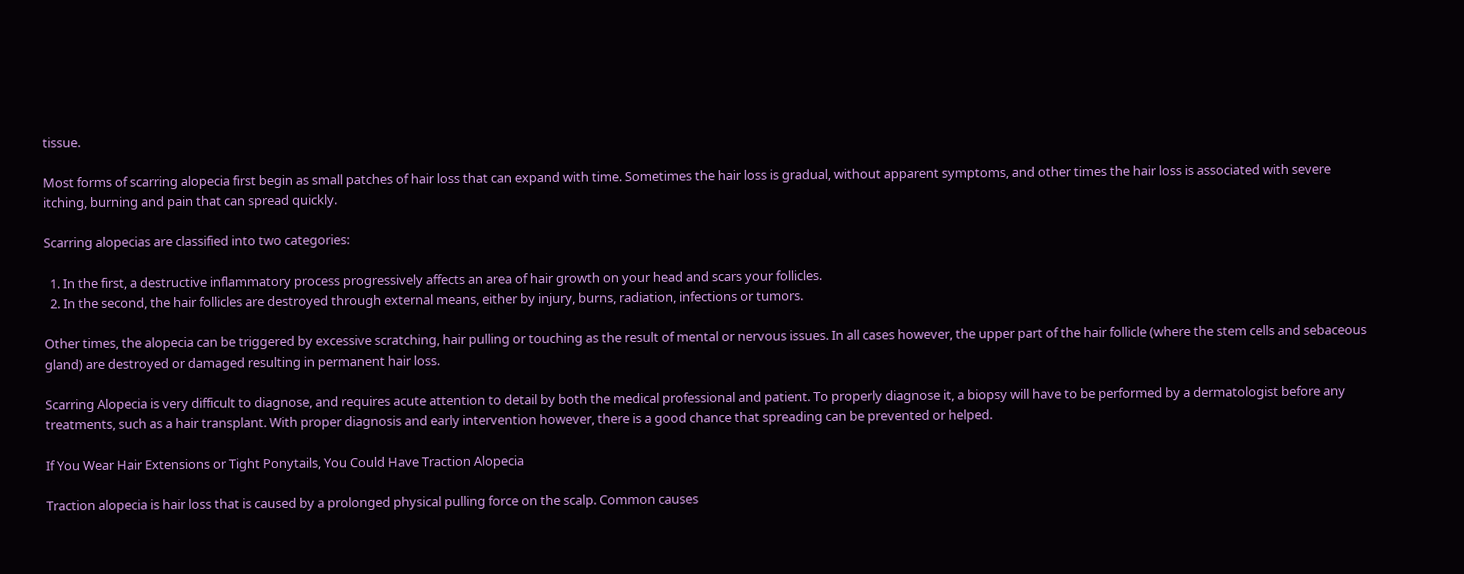tissue.

Most forms of scarring alopecia first begin as small patches of hair loss that can expand with time. Sometimes the hair loss is gradual, without apparent symptoms, and other times the hair loss is associated with severe itching, burning and pain that can spread quickly.

Scarring alopecias are classified into two categories:

  1. In the first, a destructive inflammatory process progressively affects an area of hair growth on your head and scars your follicles.
  2. In the second, the hair follicles are destroyed through external means, either by injury, burns, radiation, infections or tumors.

Other times, the alopecia can be triggered by excessive scratching, hair pulling or touching as the result of mental or nervous issues. In all cases however, the upper part of the hair follicle (where the stem cells and sebaceous gland) are destroyed or damaged resulting in permanent hair loss.

Scarring Alopecia is very difficult to diagnose, and requires acute attention to detail by both the medical professional and patient. To properly diagnose it, a biopsy will have to be performed by a dermatologist before any treatments, such as a hair transplant. With proper diagnosis and early intervention however, there is a good chance that spreading can be prevented or helped.

If You Wear Hair Extensions or Tight Ponytails, You Could Have Traction Alopecia

Traction alopecia is hair loss that is caused by a prolonged physical pulling force on the scalp. Common causes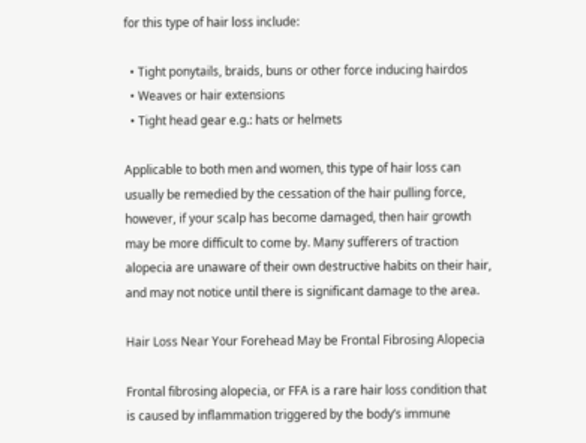for this type of hair loss include:

  • Tight ponytails, braids, buns or other force inducing hairdos
  • Weaves or hair extensions
  • Tight head gear e.g.: hats or helmets

Applicable to both men and women, this type of hair loss can usually be remedied by the cessation of the hair pulling force, however, if your scalp has become damaged, then hair growth may be more difficult to come by. Many sufferers of traction alopecia are unaware of their own destructive habits on their hair, and may not notice until there is significant damage to the area.

Hair Loss Near Your Forehead May be Frontal Fibrosing Alopecia

Frontal fibrosing alopecia, or FFA is a rare hair loss condition that is caused by inflammation triggered by the body’s immune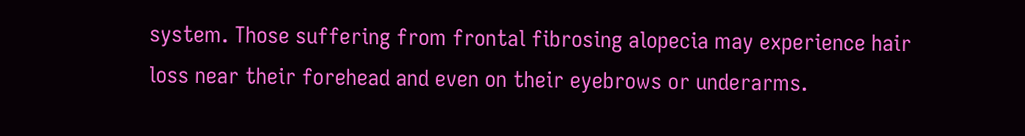system. Those suffering from frontal fibrosing alopecia may experience hair loss near their forehead and even on their eyebrows or underarms.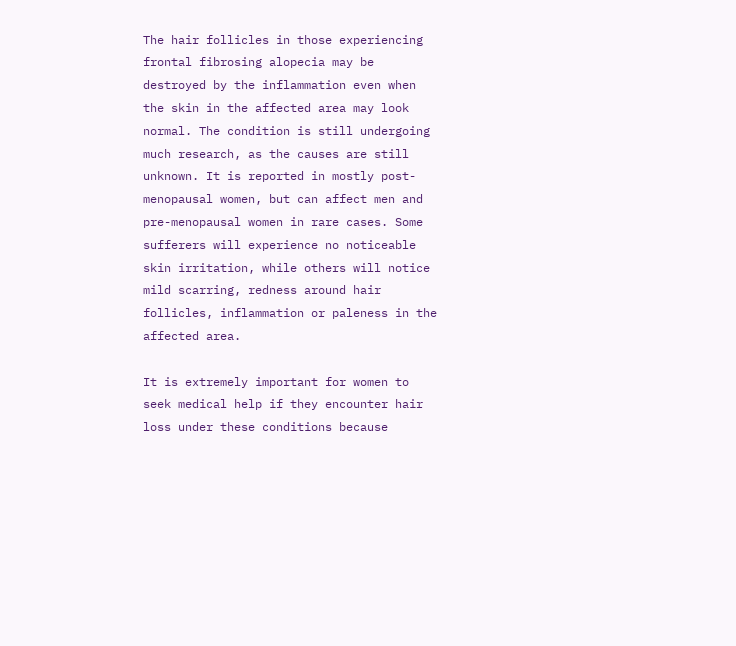The hair follicles in those experiencing frontal fibrosing alopecia may be destroyed by the inflammation even when the skin in the affected area may look normal. The condition is still undergoing much research, as the causes are still unknown. It is reported in mostly post-menopausal women, but can affect men and pre-menopausal women in rare cases. Some sufferers will experience no noticeable skin irritation, while others will notice mild scarring, redness around hair follicles, inflammation or paleness in the affected area.

It is extremely important for women to seek medical help if they encounter hair loss under these conditions because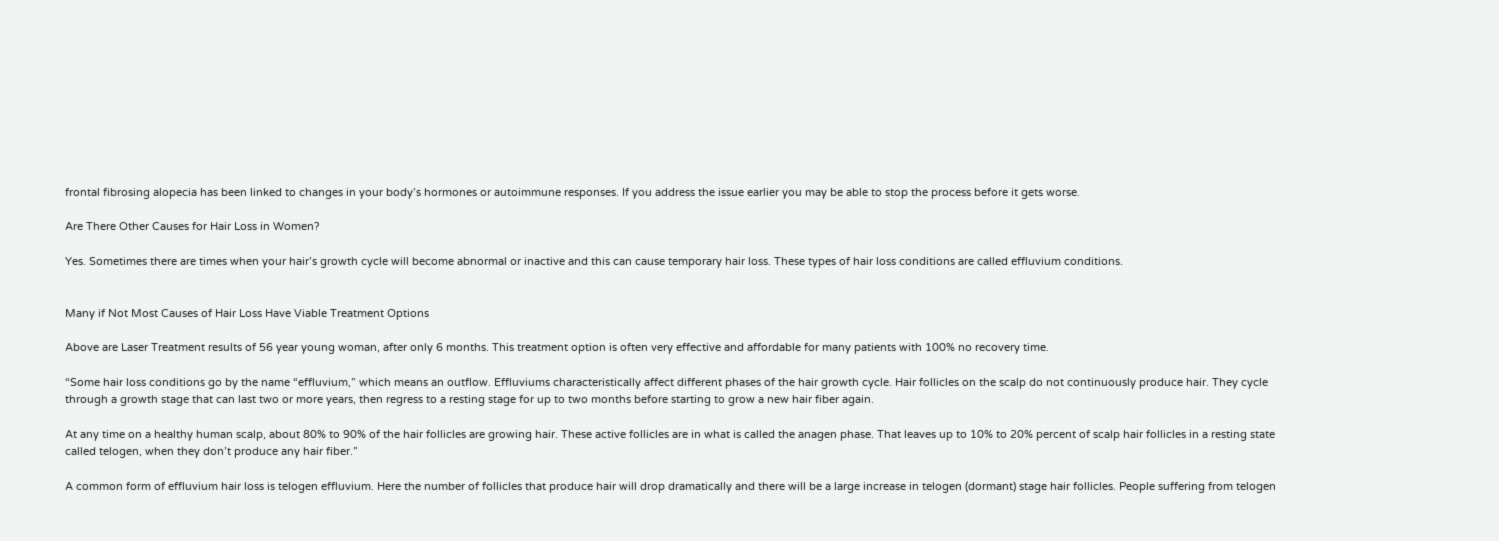frontal fibrosing alopecia has been linked to changes in your body’s hormones or autoimmune responses. If you address the issue earlier you may be able to stop the process before it gets worse.

Are There Other Causes for Hair Loss in Women?

Yes. Sometimes there are times when your hair’s growth cycle will become abnormal or inactive and this can cause temporary hair loss. These types of hair loss conditions are called effluvium conditions.


Many if Not Most Causes of Hair Loss Have Viable Treatment Options

Above are Laser Treatment results of 56 year young woman, after only 6 months. This treatment option is often very effective and affordable for many patients with 100% no recovery time.

“Some hair loss conditions go by the name “effluvium,” which means an outflow. Effluviums characteristically affect different phases of the hair growth cycle. Hair follicles on the scalp do not continuously produce hair. They cycle through a growth stage that can last two or more years, then regress to a resting stage for up to two months before starting to grow a new hair fiber again.

At any time on a healthy human scalp, about 80% to 90% of the hair follicles are growing hair. These active follicles are in what is called the anagen phase. That leaves up to 10% to 20% percent of scalp hair follicles in a resting state called telogen, when they don’t produce any hair fiber.”

A common form of effluvium hair loss is telogen effluvium. Here the number of follicles that produce hair will drop dramatically and there will be a large increase in telogen (dormant) stage hair follicles. People suffering from telogen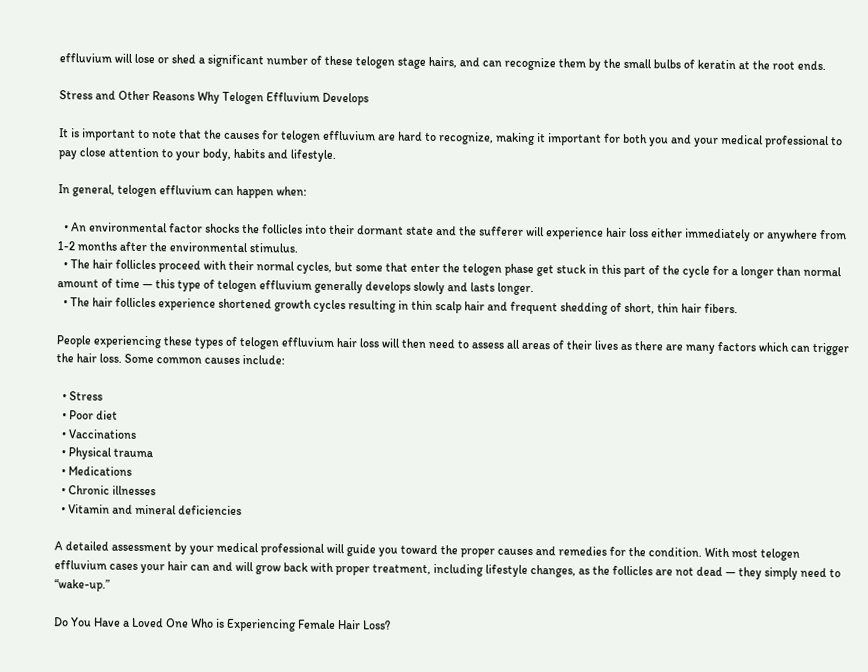effluvium will lose or shed a significant number of these telogen stage hairs, and can recognize them by the small bulbs of keratin at the root ends.

Stress and Other Reasons Why Telogen Effluvium Develops

It is important to note that the causes for telogen effluvium are hard to recognize, making it important for both you and your medical professional to pay close attention to your body, habits and lifestyle.

In general, telogen effluvium can happen when:

  • An environmental factor shocks the follicles into their dormant state and the sufferer will experience hair loss either immediately or anywhere from 1-2 months after the environmental stimulus.
  • The hair follicles proceed with their normal cycles, but some that enter the telogen phase get stuck in this part of the cycle for a longer than normal amount of time — this type of telogen effluvium generally develops slowly and lasts longer.
  • The hair follicles experience shortened growth cycles resulting in thin scalp hair and frequent shedding of short, thin hair fibers.

People experiencing these types of telogen effluvium hair loss will then need to assess all areas of their lives as there are many factors which can trigger the hair loss. Some common causes include:

  • Stress
  • Poor diet
  • Vaccinations
  • Physical trauma
  • Medications
  • Chronic illnesses
  • Vitamin and mineral deficiencies

A detailed assessment by your medical professional will guide you toward the proper causes and remedies for the condition. With most telogen effluvium cases your hair can and will grow back with proper treatment, including lifestyle changes, as the follicles are not dead — they simply need to “wake-up.”

Do You Have a Loved One Who is Experiencing Female Hair Loss?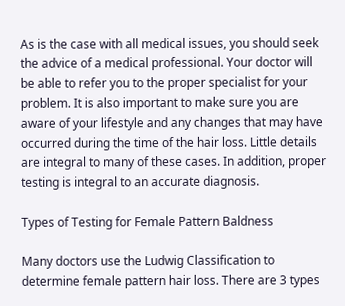As is the case with all medical issues, you should seek the advice of a medical professional. Your doctor will be able to refer you to the proper specialist for your problem. It is also important to make sure you are aware of your lifestyle and any changes that may have occurred during the time of the hair loss. Little details are integral to many of these cases. In addition, proper testing is integral to an accurate diagnosis.

Types of Testing for Female Pattern Baldness

Many doctors use the Ludwig Classification to determine female pattern hair loss. There are 3 types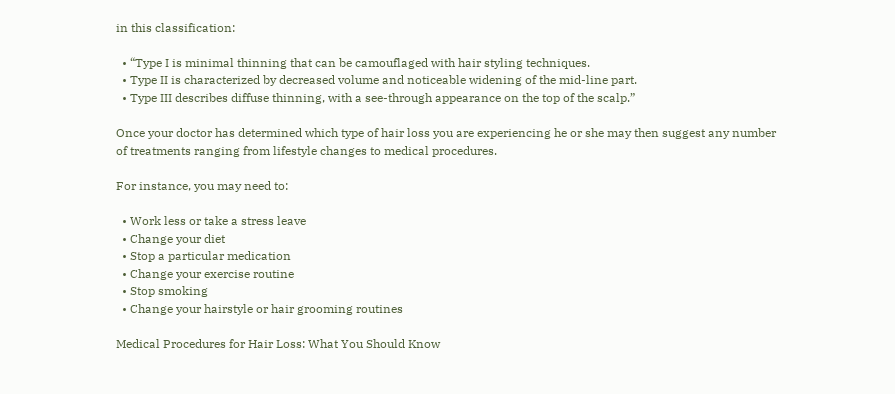in this classification:

  • “Type I is minimal thinning that can be camouflaged with hair styling techniques.
  • Type II is characterized by decreased volume and noticeable widening of the mid-line part.
  • Type III describes diffuse thinning, with a see-through appearance on the top of the scalp.”

Once your doctor has determined which type of hair loss you are experiencing he or she may then suggest any number of treatments ranging from lifestyle changes to medical procedures.

For instance, you may need to:

  • Work less or take a stress leave
  • Change your diet
  • Stop a particular medication
  • Change your exercise routine
  • Stop smoking
  • Change your hairstyle or hair grooming routines

Medical Procedures for Hair Loss: What You Should Know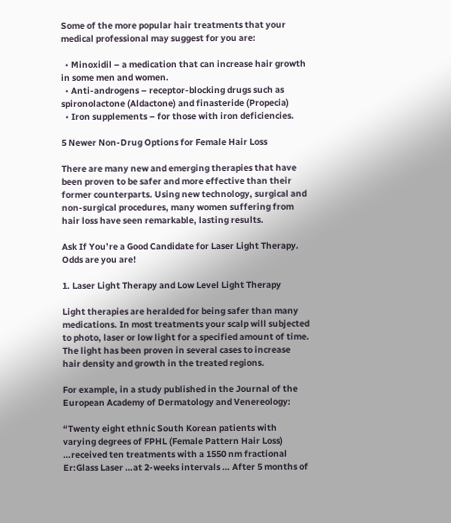Some of the more popular hair treatments that your medical professional may suggest for you are:

  • Minoxidil – a medication that can increase hair growth in some men and women.
  • Anti-androgens – receptor-blocking drugs such as spironolactone (Aldactone) and finasteride (Propecia)
  • Iron supplements – for those with iron deficiencies.

5 Newer Non-Drug Options for Female Hair Loss

There are many new and emerging therapies that have been proven to be safer and more effective than their former counterparts. Using new technology, surgical and non-surgical procedures, many women suffering from hair loss have seen remarkable, lasting results.

Ask If You’re a Good Candidate for Laser Light Therapy. Odds are you are!

1. Laser Light Therapy and Low Level Light Therapy

Light therapies are heralded for being safer than many medications. In most treatments your scalp will subjected to photo, laser or low light for a specified amount of time. The light has been proven in several cases to increase hair density and growth in the treated regions.

For example, in a study published in the Journal of the European Academy of Dermatology and Venereology:

“Twenty eight ethnic South Korean patients with varying degrees of FPHL (Female Pattern Hair Loss) …received ten treatments with a 1550 nm fractional Er:Glass Laser …at 2-weeks intervals … After 5 months of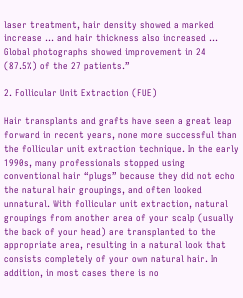laser treatment, hair density showed a marked increase … and hair thickness also increased … Global photographs showed improvement in 24 (87.5%) of the 27 patients.”

2. Follicular Unit Extraction (FUE)

Hair transplants and grafts have seen a great leap forward in recent years, none more successful than the follicular unit extraction technique. In the early 1990s, many professionals stopped using conventional hair “plugs” because they did not echo the natural hair groupings, and often looked unnatural. With follicular unit extraction, natural groupings from another area of your scalp (usually the back of your head) are transplanted to the appropriate area, resulting in a natural look that consists completely of your own natural hair. In addition, in most cases there is no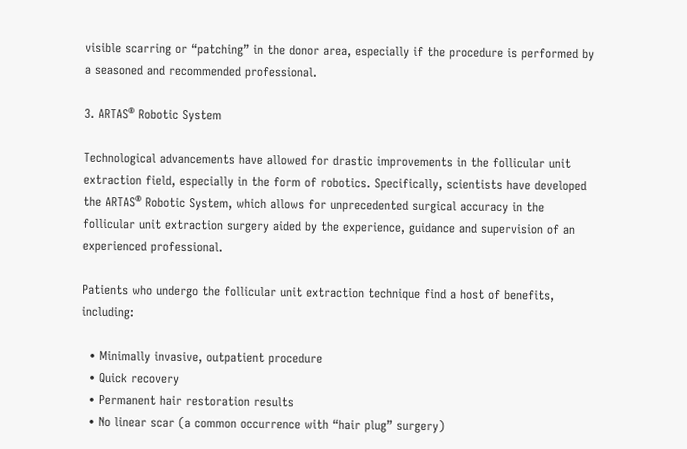visible scarring or “patching” in the donor area, especially if the procedure is performed by a seasoned and recommended professional.

3. ARTAS® Robotic System

Technological advancements have allowed for drastic improvements in the follicular unit extraction field, especially in the form of robotics. Specifically, scientists have developed the ARTAS® Robotic System, which allows for unprecedented surgical accuracy in the follicular unit extraction surgery aided by the experience, guidance and supervision of an experienced professional.

Patients who undergo the follicular unit extraction technique find a host of benefits, including:

  • Minimally invasive, outpatient procedure
  • Quick recovery
  • Permanent hair restoration results
  • No linear scar (a common occurrence with “hair plug” surgery)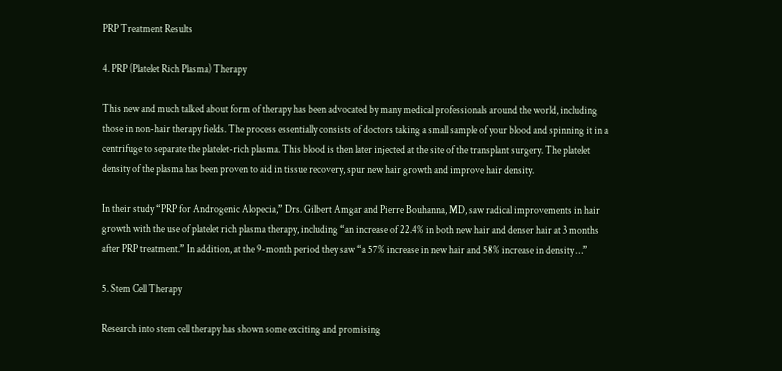PRP Treatment Results

4. PRP (Platelet Rich Plasma) Therapy

This new and much talked about form of therapy has been advocated by many medical professionals around the world, including those in non-hair therapy fields. The process essentially consists of doctors taking a small sample of your blood and spinning it in a centrifuge to separate the platelet-rich plasma. This blood is then later injected at the site of the transplant surgery. The platelet density of the plasma has been proven to aid in tissue recovery, spur new hair growth and improve hair density.

In their study “PRP for Androgenic Alopecia,” Drs. Gilbert Amgar and Pierre Bouhanna, MD, saw radical improvements in hair growth with the use of platelet rich plasma therapy, including “an increase of 22.4% in both new hair and denser hair at 3 months after PRP treatment.” In addition, at the 9-month period they saw “a 57% increase in new hair and 58% increase in density …”

5. Stem Cell Therapy

Research into stem cell therapy has shown some exciting and promising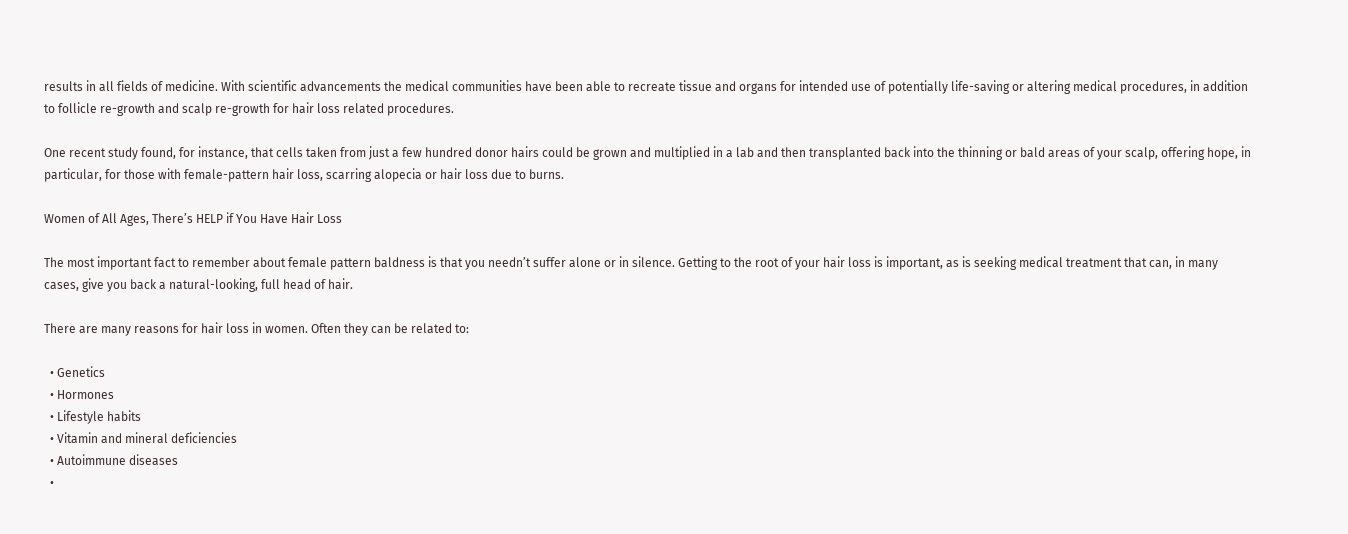results in all fields of medicine. With scientific advancements the medical communities have been able to recreate tissue and organs for intended use of potentially life-saving or altering medical procedures, in addition to follicle re-growth and scalp re-growth for hair loss related procedures.

One recent study found, for instance, that cells taken from just a few hundred donor hairs could be grown and multiplied in a lab and then transplanted back into the thinning or bald areas of your scalp, offering hope, in particular, for those with female-pattern hair loss, scarring alopecia or hair loss due to burns.

Women of All Ages, There’s HELP if You Have Hair Loss

The most important fact to remember about female pattern baldness is that you needn’t suffer alone or in silence. Getting to the root of your hair loss is important, as is seeking medical treatment that can, in many cases, give you back a natural-looking, full head of hair.

There are many reasons for hair loss in women. Often they can be related to:

  • Genetics
  • Hormones
  • Lifestyle habits
  • Vitamin and mineral deficiencies
  • Autoimmune diseases
  •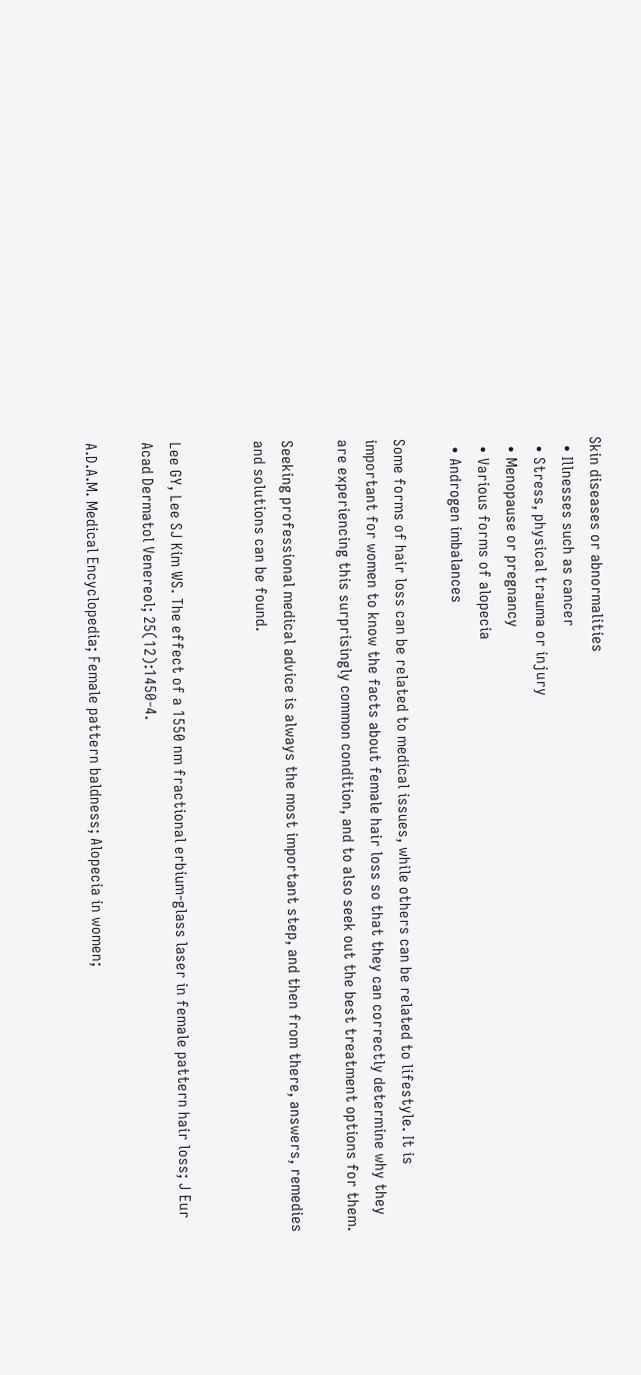Skin diseases or abnormalities
  • Illnesses such as cancer
  • Stress, physical trauma or injury
  • Menopause or pregnancy
  • Various forms of alopecia
  • Androgen imbalances

Some forms of hair loss can be related to medical issues, while others can be related to lifestyle. It is important for women to know the facts about female hair loss so that they can correctly determine why they are experiencing this surprisingly common condition, and to also seek out the best treatment options for them.

Seeking professional medical advice is always the most important step, and then from there, answers, remedies and solutions can be found.


Lee GY, Lee SJ Kim WS. The effect of a 1550 nm fractional erbium-glass laser in female pattern hair loss; J Eur Acad Dermatol Venereol; 25(12):1450-4.

A.D.A.M. Medical Encyclopedia; Female pattern baldness; Alopecia in women;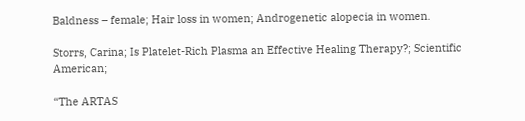Baldness – female; Hair loss in women; Androgenetic alopecia in women.

Storrs, Carina; Is Platelet-Rich Plasma an Effective Healing Therapy?; Scientific American;

“The ARTAS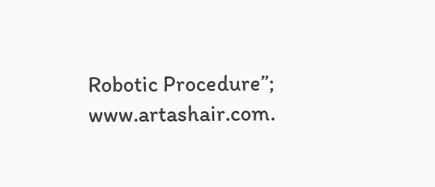Robotic Procedure”; www.artashair.com.